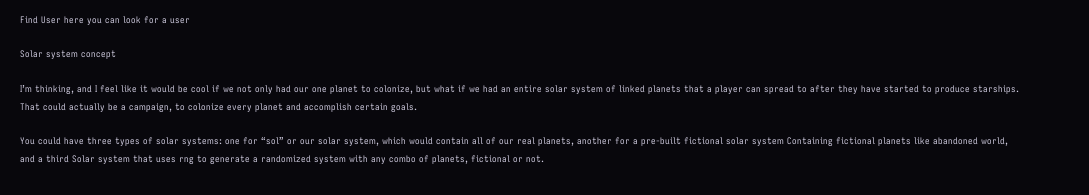Find User here you can look for a user

Solar system concept

I’m thinking, and I feel like it would be cool if we not only had our one planet to colonize, but what if we had an entire solar system of linked planets that a player can spread to after they have started to produce starships. That could actually be a campaign, to colonize every planet and accomplish certain goals.

You could have three types of solar systems: one for “sol” or our solar system, which would contain all of our real planets, another for a pre-built fictional solar system Containing fictional planets like abandoned world, and a third Solar system that uses rng to generate a randomized system with any combo of planets, fictional or not.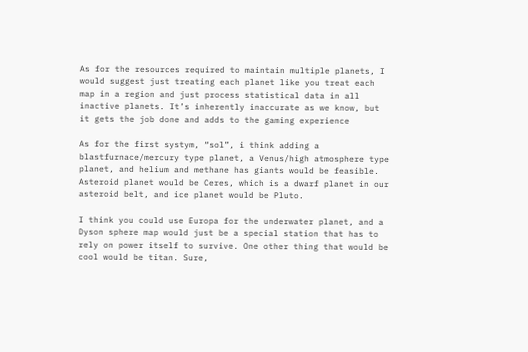As for the resources required to maintain multiple planets, I would suggest just treating each planet like you treat each map in a region and just process statistical data in all inactive planets. It’s inherently inaccurate as we know, but it gets the job done and adds to the gaming experience

As for the first systym, “sol”, i think adding a blastfurnace/mercury type planet, a Venus/high atmosphere type planet, and helium and methane has giants would be feasible. Asteroid planet would be Ceres, which is a dwarf planet in our asteroid belt, and ice planet would be Pluto.

I think you could use Europa for the underwater planet, and a Dyson sphere map would just be a special station that has to rely on power itself to survive. One other thing that would be cool would be titan. Sure,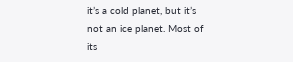it’s a cold planet, but it’s not an ice planet. Most of its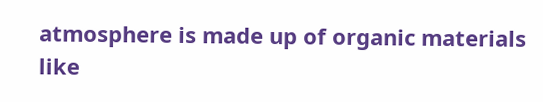atmosphere is made up of organic materials like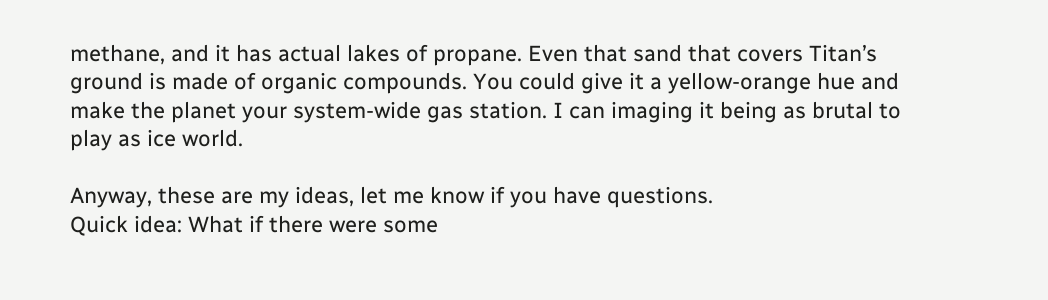methane, and it has actual lakes of propane. Even that sand that covers Titan’s ground is made of organic compounds. You could give it a yellow-orange hue and make the planet your system-wide gas station. I can imaging it being as brutal to play as ice world.

Anyway, these are my ideas, let me know if you have questions.
Quick idea: What if there were some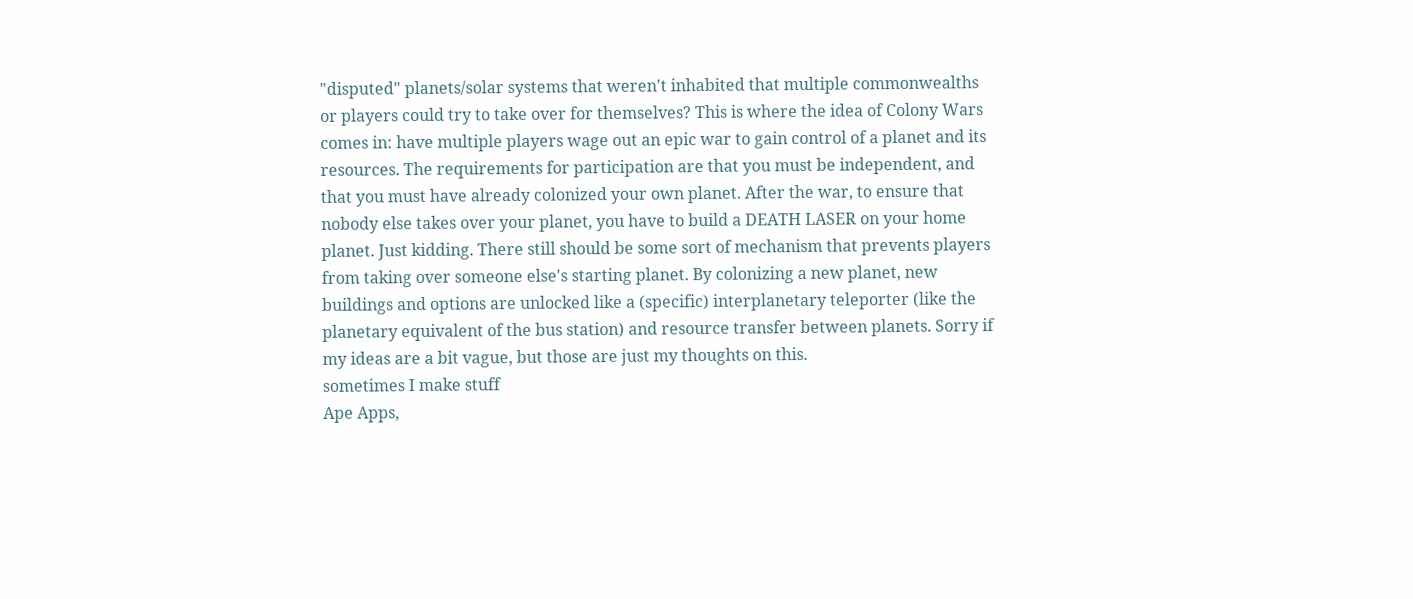"disputed" planets/solar systems that weren't inhabited that multiple commonwealths or players could try to take over for themselves? This is where the idea of Colony Wars comes in: have multiple players wage out an epic war to gain control of a planet and its resources. The requirements for participation are that you must be independent, and that you must have already colonized your own planet. After the war, to ensure that nobody else takes over your planet, you have to build a DEATH LASER on your home planet. Just kidding. There still should be some sort of mechanism that prevents players from taking over someone else's starting planet. By colonizing a new planet, new buildings and options are unlocked like a (specific) interplanetary teleporter (like the planetary equivalent of the bus station) and resource transfer between planets. Sorry if my ideas are a bit vague, but those are just my thoughts on this.
sometimes I make stuff
Ape Apps,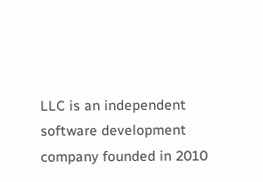LLC is an independent software development company founded in 2010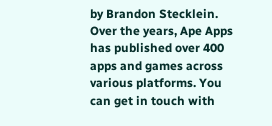by Brandon Stecklein. Over the years, Ape Apps has published over 400 apps and games across various platforms. You can get in touch with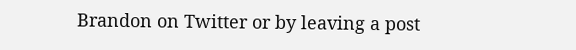Brandon on Twitter or by leaving a post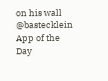on his wall @bastecklein
App of the Day